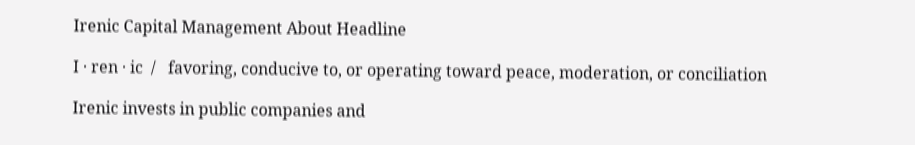Irenic Capital Management About Headline

I · ren · ic  /   favoring, conducive to, or operating toward peace, moderation, or conciliation

Irenic invests in public companies and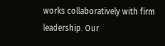works collaboratively with firm leadership. Our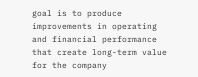goal is to produce improvements in operating and financial performance that create long-term value for the company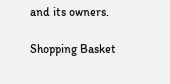and its owners.

Shopping Basket